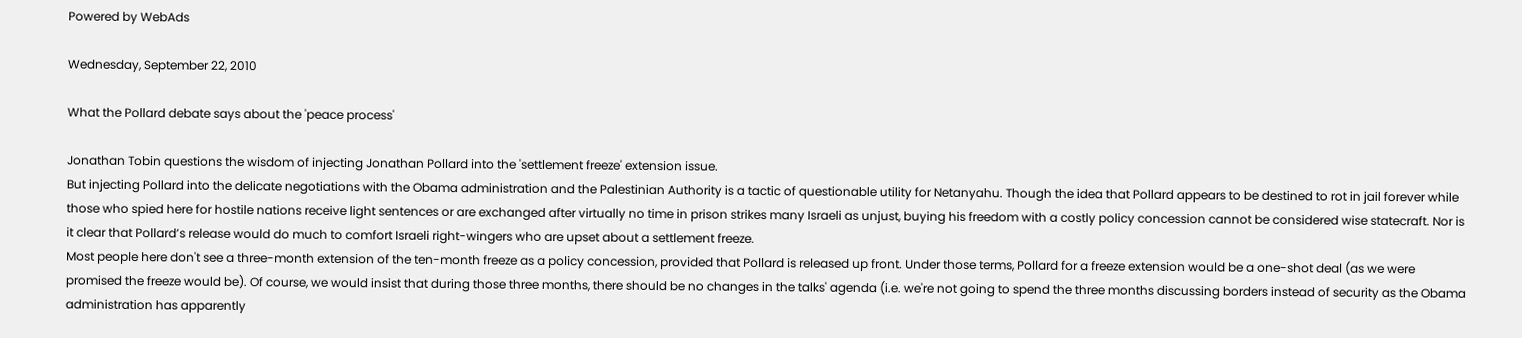Powered by WebAds

Wednesday, September 22, 2010

What the Pollard debate says about the 'peace process'

Jonathan Tobin questions the wisdom of injecting Jonathan Pollard into the 'settlement freeze' extension issue.
But injecting Pollard into the delicate negotiations with the Obama administration and the Palestinian Authority is a tactic of questionable utility for Netanyahu. Though the idea that Pollard appears to be destined to rot in jail forever while those who spied here for hostile nations receive light sentences or are exchanged after virtually no time in prison strikes many Israeli as unjust, buying his freedom with a costly policy concession cannot be considered wise statecraft. Nor is it clear that Pollard’s release would do much to comfort Israeli right-wingers who are upset about a settlement freeze.
Most people here don't see a three-month extension of the ten-month freeze as a policy concession, provided that Pollard is released up front. Under those terms, Pollard for a freeze extension would be a one-shot deal (as we were promised the freeze would be). Of course, we would insist that during those three months, there should be no changes in the talks' agenda (i.e. we're not going to spend the three months discussing borders instead of security as the Obama administration has apparently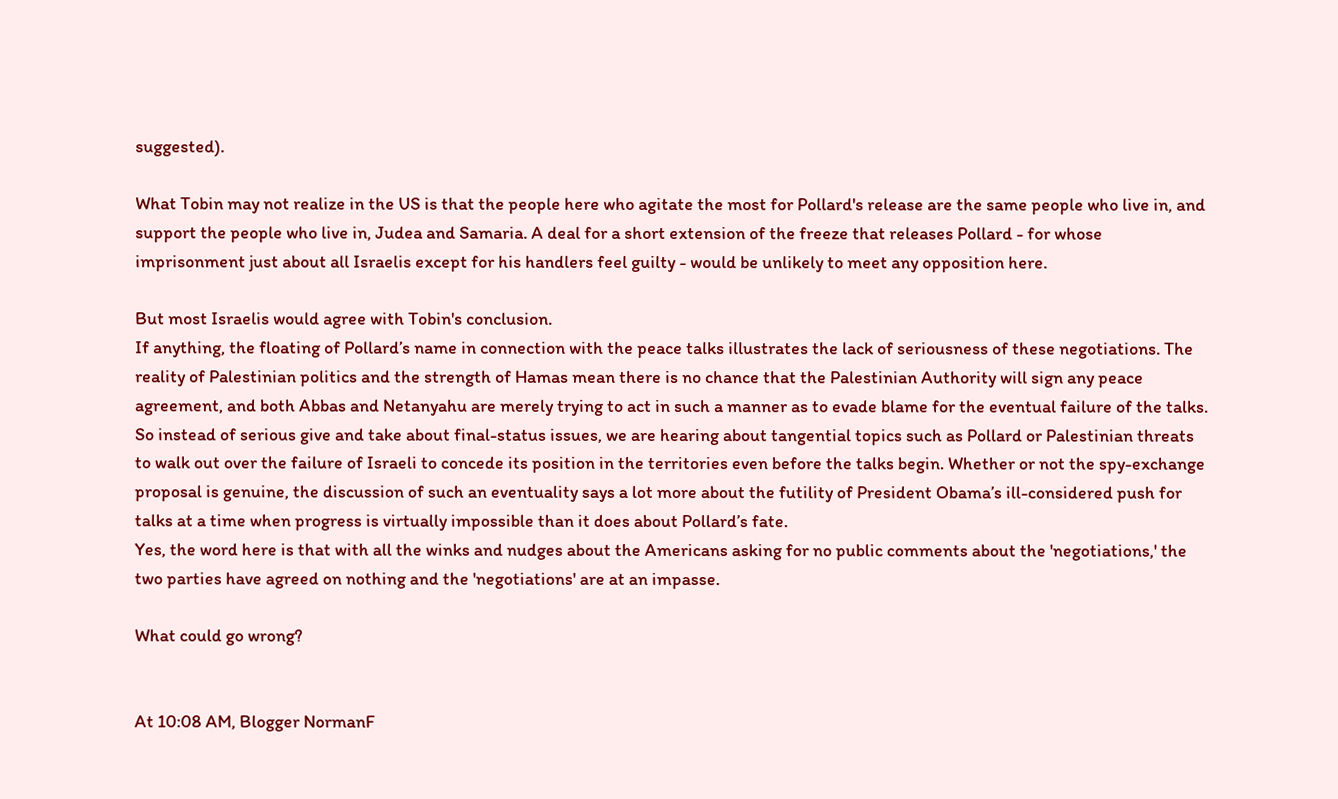suggested).

What Tobin may not realize in the US is that the people here who agitate the most for Pollard's release are the same people who live in, and support the people who live in, Judea and Samaria. A deal for a short extension of the freeze that releases Pollard - for whose imprisonment just about all Israelis except for his handlers feel guilty - would be unlikely to meet any opposition here.

But most Israelis would agree with Tobin's conclusion.
If anything, the floating of Pollard’s name in connection with the peace talks illustrates the lack of seriousness of these negotiations. The reality of Palestinian politics and the strength of Hamas mean there is no chance that the Palestinian Authority will sign any peace agreement, and both Abbas and Netanyahu are merely trying to act in such a manner as to evade blame for the eventual failure of the talks. So instead of serious give and take about final-status issues, we are hearing about tangential topics such as Pollard or Palestinian threats to walk out over the failure of Israeli to concede its position in the territories even before the talks begin. Whether or not the spy-exchange proposal is genuine, the discussion of such an eventuality says a lot more about the futility of President Obama’s ill-considered push for talks at a time when progress is virtually impossible than it does about Pollard’s fate.
Yes, the word here is that with all the winks and nudges about the Americans asking for no public comments about the 'negotiations,' the two parties have agreed on nothing and the 'negotiations' are at an impasse.

What could go wrong?


At 10:08 AM, Blogger NormanF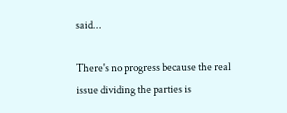said...

There's no progress because the real issue dividing the parties is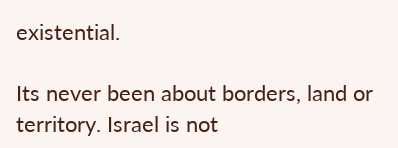existential.

Its never been about borders, land or territory. Israel is not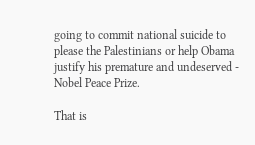going to commit national suicide to please the Palestinians or help Obama justify his premature and undeserved - Nobel Peace Prize.

That is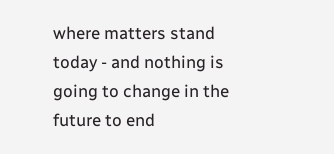where matters stand today - and nothing is going to change in the future to end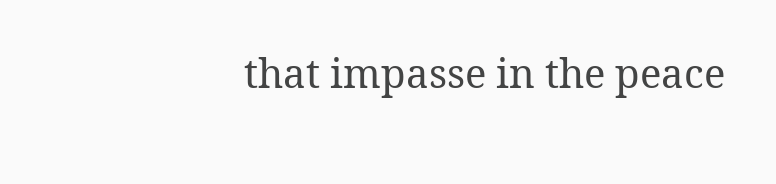that impasse in the peace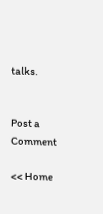talks.


Post a Comment

<< Home